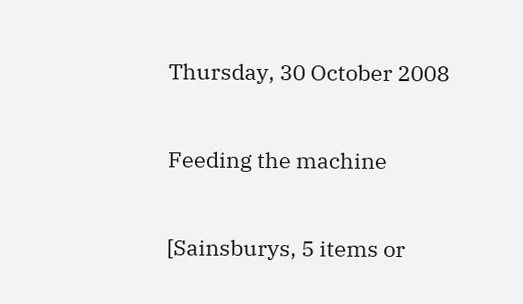Thursday, 30 October 2008

Feeding the machine

[Sainsburys, 5 items or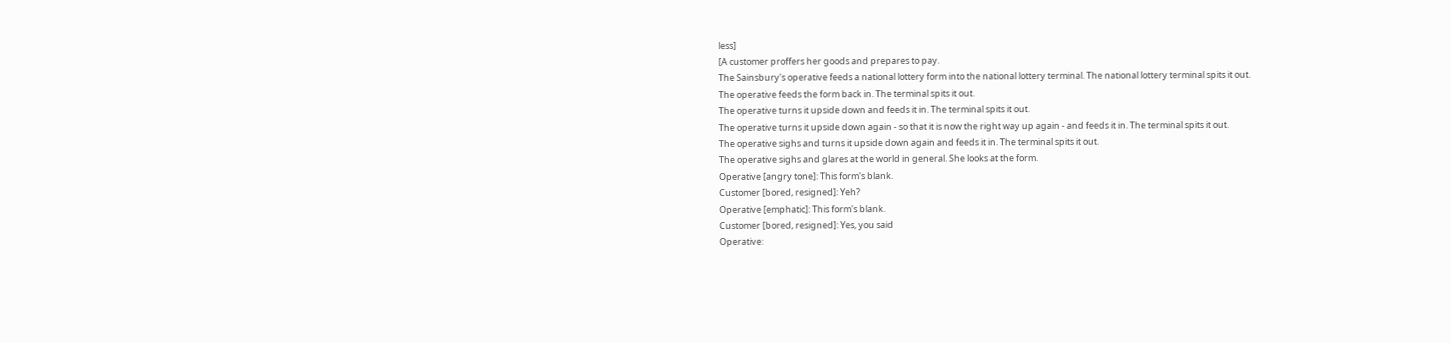less]
[A customer proffers her goods and prepares to pay.
The Sainsbury's operative feeds a national lottery form into the national lottery terminal. The national lottery terminal spits it out.
The operative feeds the form back in. The terminal spits it out.
The operative turns it upside down and feeds it in. The terminal spits it out.
The operative turns it upside down again - so that it is now the right way up again - and feeds it in. The terminal spits it out.
The operative sighs and turns it upside down again and feeds it in. The terminal spits it out.
The operative sighs and glares at the world in general. She looks at the form.
Operative [angry tone]: This form's blank.
Customer [bored, resigned]: Yeh?
Operative [emphatic]: This form's blank.
Customer [bored, resigned]: Yes, you said
Operative: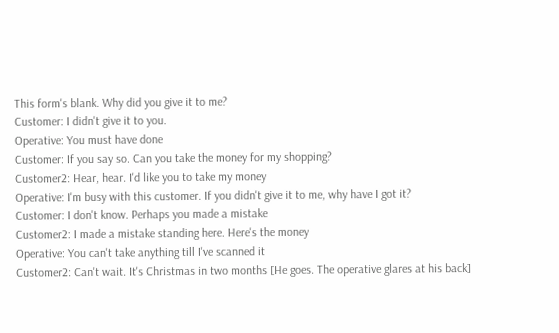This form's blank. Why did you give it to me?
Customer: I didn't give it to you.
Operative: You must have done
Customer: If you say so. Can you take the money for my shopping?
Customer2: Hear, hear. I'd like you to take my money
Operative: I'm busy with this customer. If you didn't give it to me, why have I got it?
Customer: I don't know. Perhaps you made a mistake
Customer2: I made a mistake standing here. Here's the money
Operative: You can't take anything till I've scanned it
Customer2: Can't wait. It's Christmas in two months [He goes. The operative glares at his back]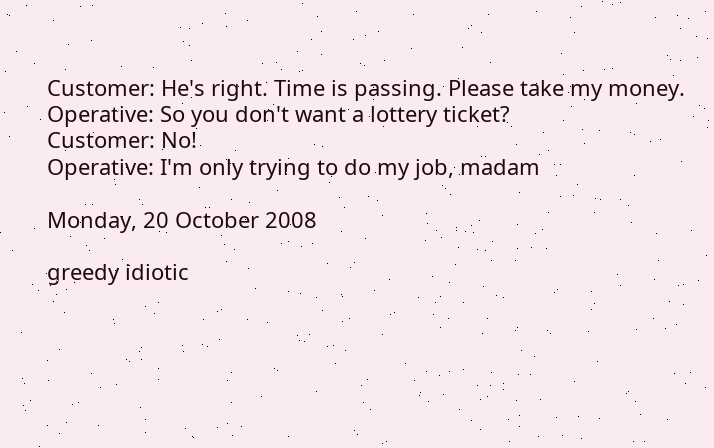Customer: He's right. Time is passing. Please take my money.
Operative: So you don't want a lottery ticket?
Customer: No!
Operative: I'm only trying to do my job, madam

Monday, 20 October 2008

greedy idiotic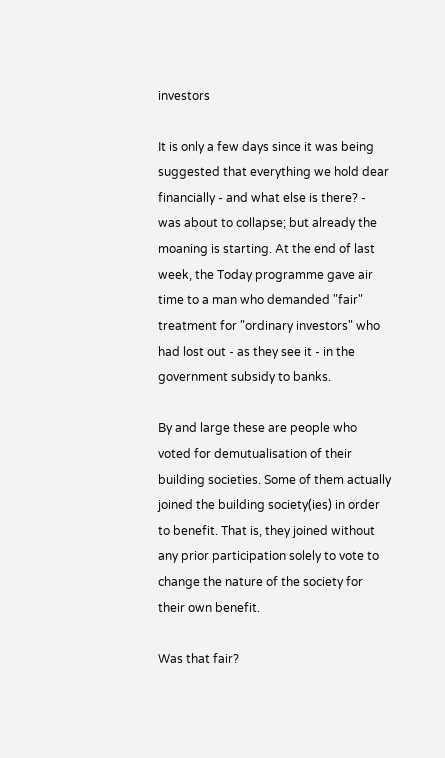investors

It is only a few days since it was being suggested that everything we hold dear financially - and what else is there? - was about to collapse; but already the moaning is starting. At the end of last week, the Today programme gave air time to a man who demanded "fair" treatment for "ordinary investors" who had lost out - as they see it - in the government subsidy to banks.

By and large these are people who voted for demutualisation of their building societies. Some of them actually joined the building society(ies) in order to benefit. That is, they joined without any prior participation solely to vote to change the nature of the society for their own benefit.

Was that fair?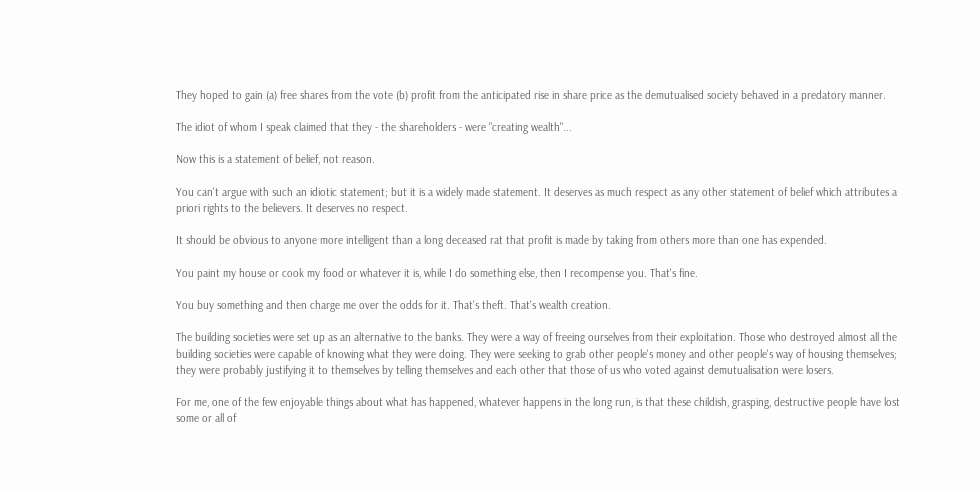They hoped to gain (a) free shares from the vote (b) profit from the anticipated rise in share price as the demutualised society behaved in a predatory manner.

The idiot of whom I speak claimed that they - the shareholders - were "creating wealth"...

Now this is a statement of belief, not reason.

You can't argue with such an idiotic statement; but it is a widely made statement. It deserves as much respect as any other statement of belief which attributes a priori rights to the believers. It deserves no respect.

It should be obvious to anyone more intelligent than a long deceased rat that profit is made by taking from others more than one has expended.

You paint my house or cook my food or whatever it is, while I do something else, then I recompense you. That's fine.

You buy something and then charge me over the odds for it. That's theft. That's wealth creation.

The building societies were set up as an alternative to the banks. They were a way of freeing ourselves from their exploitation. Those who destroyed almost all the building societies were capable of knowing what they were doing. They were seeking to grab other people's money and other people's way of housing themselves; they were probably justifying it to themselves by telling themselves and each other that those of us who voted against demutualisation were losers.

For me, one of the few enjoyable things about what has happened, whatever happens in the long run, is that these childish, grasping, destructive people have lost some or all of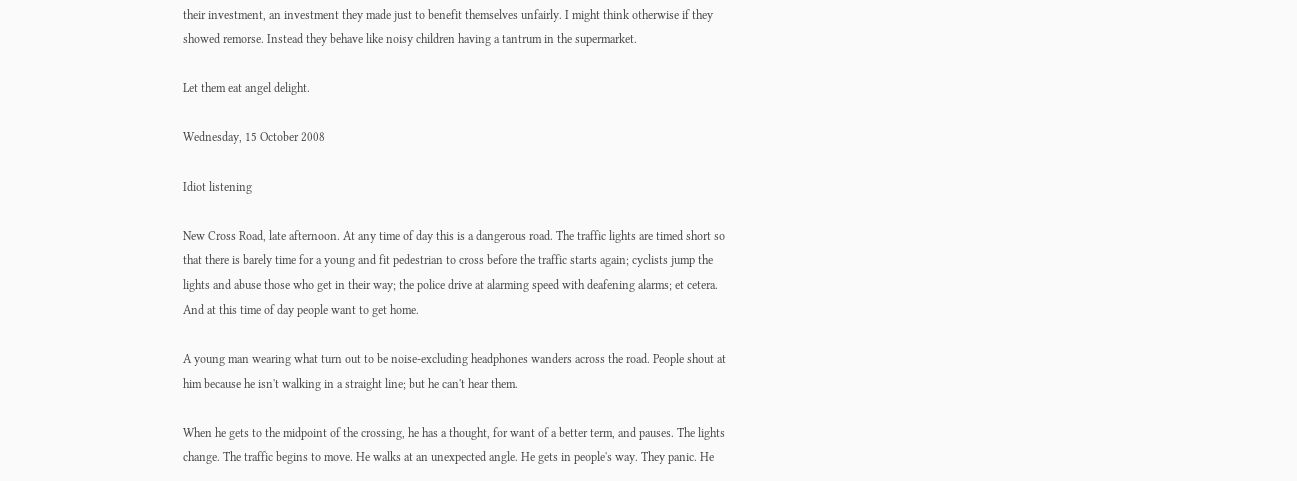their investment, an investment they made just to benefit themselves unfairly. I might think otherwise if they showed remorse. Instead they behave like noisy children having a tantrum in the supermarket.

Let them eat angel delight.

Wednesday, 15 October 2008

Idiot listening

New Cross Road, late afternoon. At any time of day this is a dangerous road. The traffic lights are timed short so that there is barely time for a young and fit pedestrian to cross before the traffic starts again; cyclists jump the lights and abuse those who get in their way; the police drive at alarming speed with deafening alarms; et cetera. And at this time of day people want to get home.

A young man wearing what turn out to be noise-excluding headphones wanders across the road. People shout at him because he isn't walking in a straight line; but he can't hear them.

When he gets to the midpoint of the crossing, he has a thought, for want of a better term, and pauses. The lights change. The traffic begins to move. He walks at an unexpected angle. He gets in people's way. They panic. He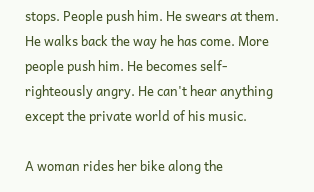stops. People push him. He swears at them. He walks back the way he has come. More people push him. He becomes self-righteously angry. He can't hear anything except the private world of his music.

A woman rides her bike along the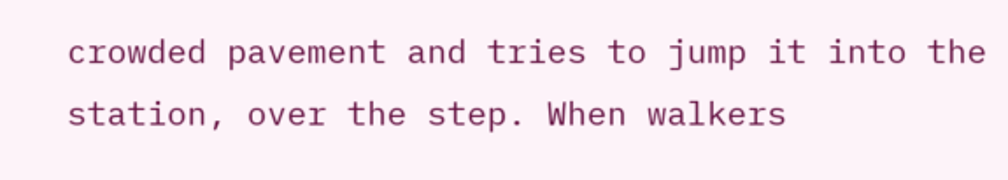crowded pavement and tries to jump it into the station, over the step. When walkers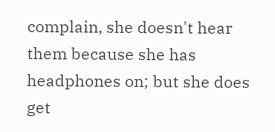complain, she doesn't hear them because she has headphones on; but she does get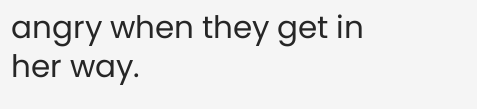angry when they get in her way.